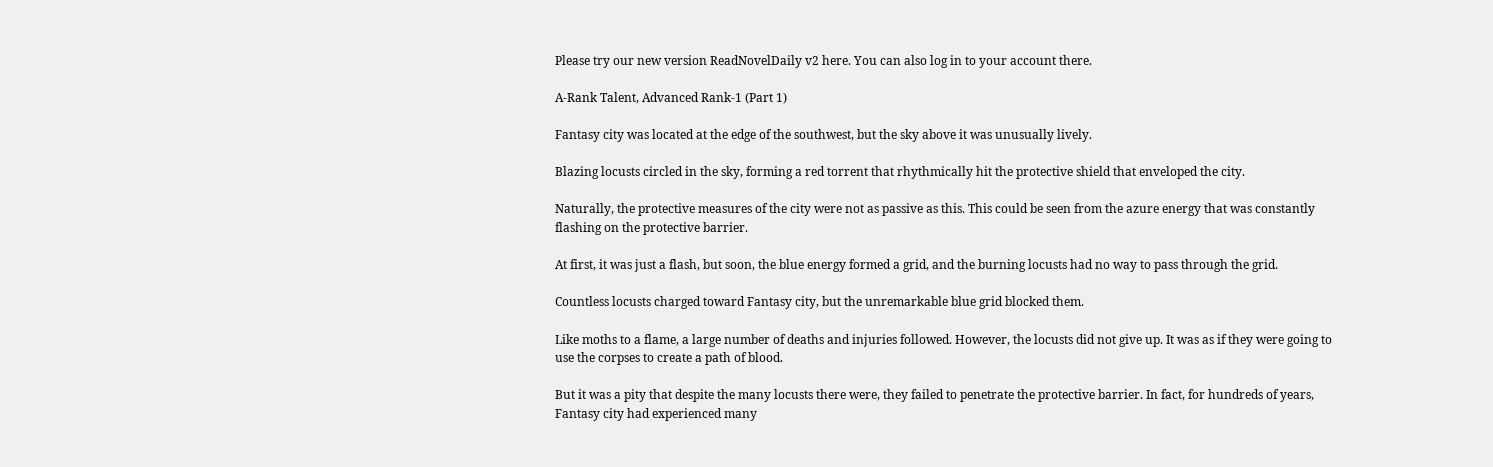Please try our new version ReadNovelDaily v2 here. You can also log in to your account there.

A-Rank Talent, Advanced Rank-1 (Part 1)

Fantasy city was located at the edge of the southwest, but the sky above it was unusually lively.

Blazing locusts circled in the sky, forming a red torrent that rhythmically hit the protective shield that enveloped the city.

Naturally, the protective measures of the city were not as passive as this. This could be seen from the azure energy that was constantly flashing on the protective barrier.

At first, it was just a flash, but soon, the blue energy formed a grid, and the burning locusts had no way to pass through the grid.

Countless locusts charged toward Fantasy city, but the unremarkable blue grid blocked them.

Like moths to a flame, a large number of deaths and injuries followed. However, the locusts did not give up. It was as if they were going to use the corpses to create a path of blood.

But it was a pity that despite the many locusts there were, they failed to penetrate the protective barrier. In fact, for hundreds of years, Fantasy city had experienced many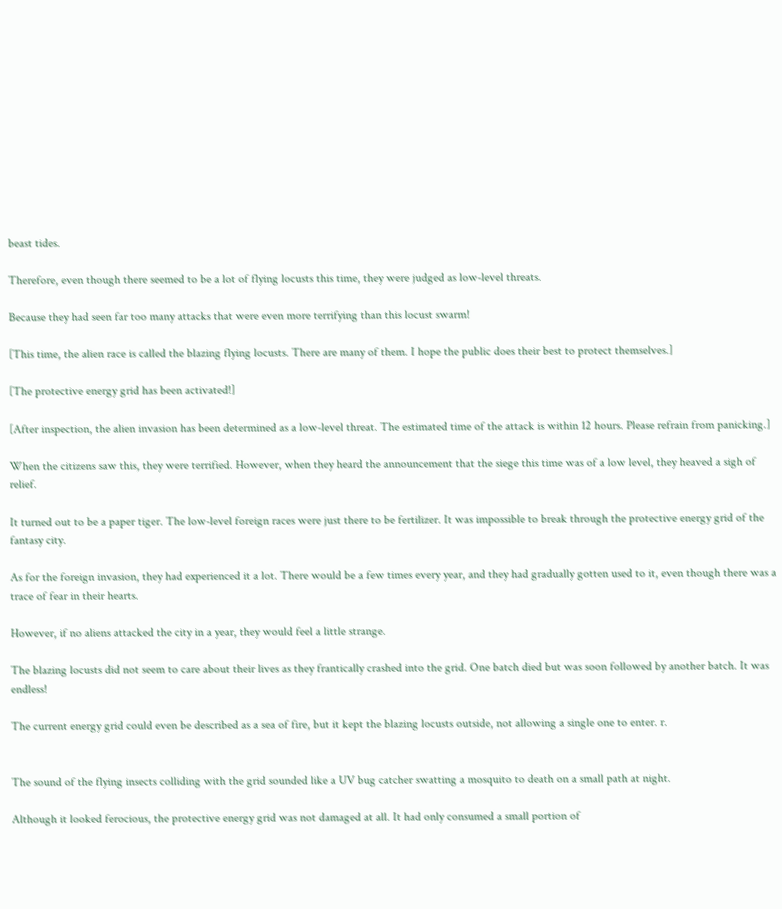beast tides.

Therefore, even though there seemed to be a lot of flying locusts this time, they were judged as low-level threats.

Because they had seen far too many attacks that were even more terrifying than this locust swarm!

[This time, the alien race is called the blazing flying locusts. There are many of them. I hope the public does their best to protect themselves.]

[The protective energy grid has been activated!]

[After inspection, the alien invasion has been determined as a low-level threat. The estimated time of the attack is within 12 hours. Please refrain from panicking.]

When the citizens saw this, they were terrified. However, when they heard the announcement that the siege this time was of a low level, they heaved a sigh of relief.

It turned out to be a paper tiger. The low-level foreign races were just there to be fertilizer. It was impossible to break through the protective energy grid of the fantasy city.

As for the foreign invasion, they had experienced it a lot. There would be a few times every year, and they had gradually gotten used to it, even though there was a trace of fear in their hearts.

However, if no aliens attacked the city in a year, they would feel a little strange.

The blazing locusts did not seem to care about their lives as they frantically crashed into the grid. One batch died but was soon followed by another batch. It was endless!

The current energy grid could even be described as a sea of fire, but it kept the blazing locusts outside, not allowing a single one to enter. r.


The sound of the flying insects colliding with the grid sounded like a UV bug catcher swatting a mosquito to death on a small path at night.

Although it looked ferocious, the protective energy grid was not damaged at all. It had only consumed a small portion of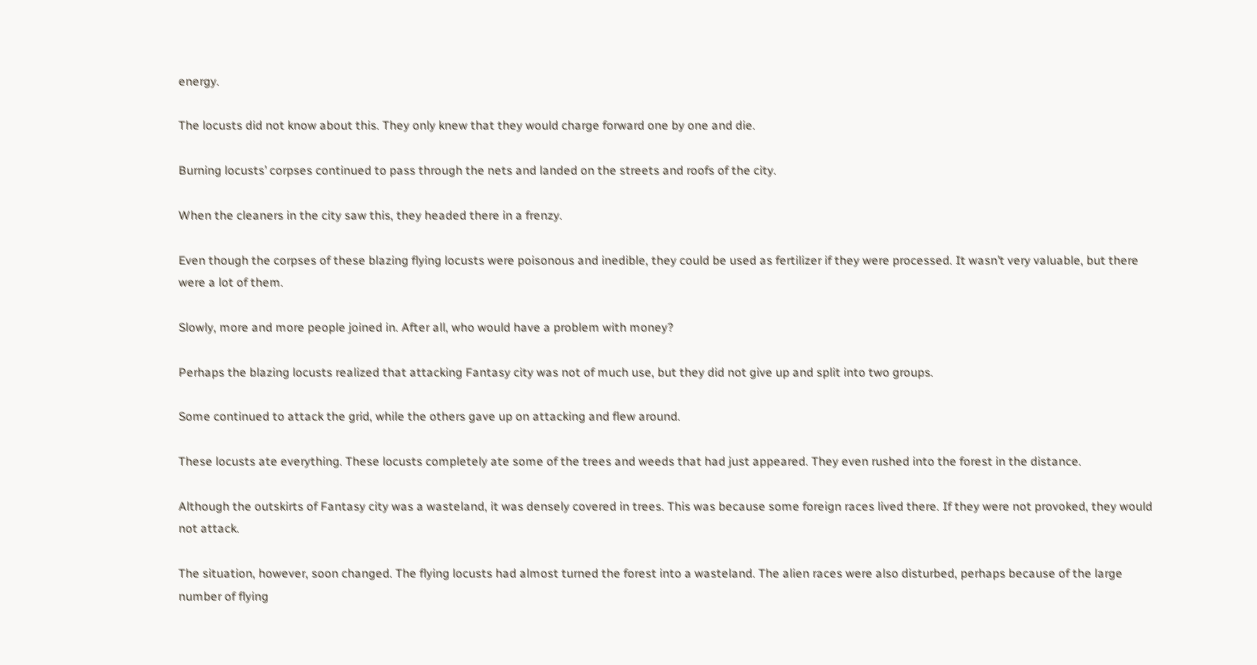energy.

The locusts did not know about this. They only knew that they would charge forward one by one and die.

Burning locusts’ corpses continued to pass through the nets and landed on the streets and roofs of the city.

When the cleaners in the city saw this, they headed there in a frenzy.

Even though the corpses of these blazing flying locusts were poisonous and inedible, they could be used as fertilizer if they were processed. It wasn’t very valuable, but there were a lot of them.

Slowly, more and more people joined in. After all, who would have a problem with money?

Perhaps the blazing locusts realized that attacking Fantasy city was not of much use, but they did not give up and split into two groups.

Some continued to attack the grid, while the others gave up on attacking and flew around.

These locusts ate everything. These locusts completely ate some of the trees and weeds that had just appeared. They even rushed into the forest in the distance.

Although the outskirts of Fantasy city was a wasteland, it was densely covered in trees. This was because some foreign races lived there. If they were not provoked, they would not attack.

The situation, however, soon changed. The flying locusts had almost turned the forest into a wasteland. The alien races were also disturbed, perhaps because of the large number of flying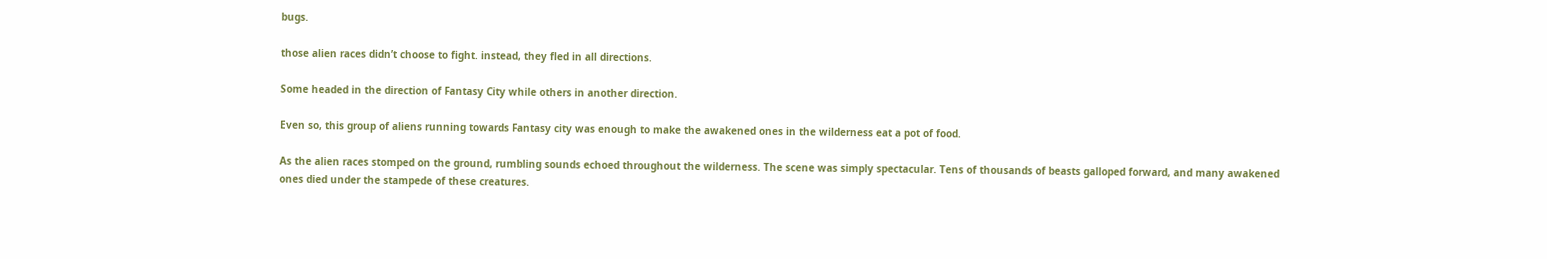bugs.

those alien races didn’t choose to fight. instead, they fled in all directions.

Some headed in the direction of Fantasy City while others in another direction.

Even so, this group of aliens running towards Fantasy city was enough to make the awakened ones in the wilderness eat a pot of food.

As the alien races stomped on the ground, rumbling sounds echoed throughout the wilderness. The scene was simply spectacular. Tens of thousands of beasts galloped forward, and many awakened ones died under the stampede of these creatures.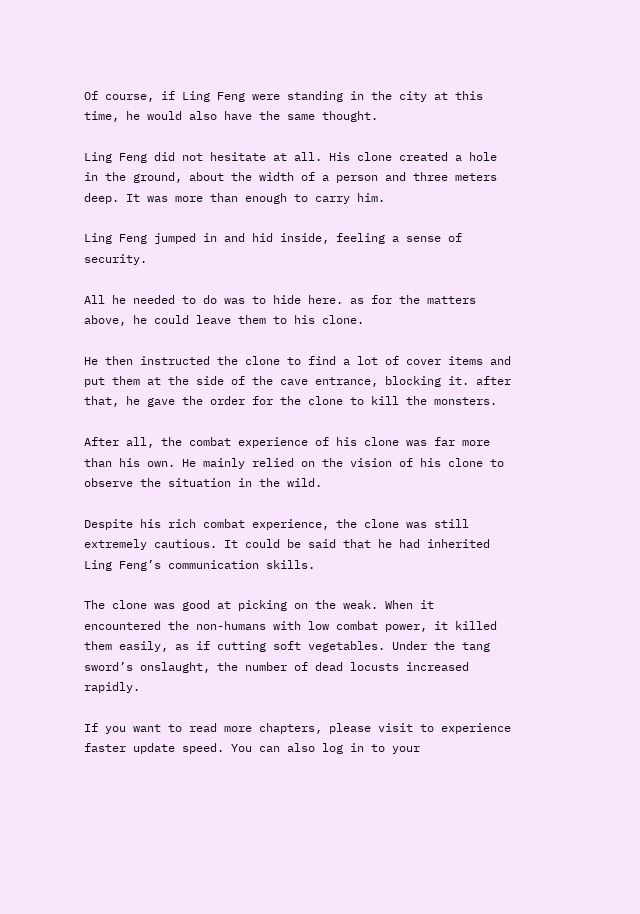Of course, if Ling Feng were standing in the city at this time, he would also have the same thought.

Ling Feng did not hesitate at all. His clone created a hole in the ground, about the width of a person and three meters deep. It was more than enough to carry him.

Ling Feng jumped in and hid inside, feeling a sense of security.

All he needed to do was to hide here. as for the matters above, he could leave them to his clone.

He then instructed the clone to find a lot of cover items and put them at the side of the cave entrance, blocking it. after that, he gave the order for the clone to kill the monsters.

After all, the combat experience of his clone was far more than his own. He mainly relied on the vision of his clone to observe the situation in the wild.

Despite his rich combat experience, the clone was still extremely cautious. It could be said that he had inherited Ling Feng’s communication skills.

The clone was good at picking on the weak. When it encountered the non-humans with low combat power, it killed them easily, as if cutting soft vegetables. Under the tang sword’s onslaught, the number of dead locusts increased rapidly.

If you want to read more chapters, please visit to experience faster update speed. You can also log in to your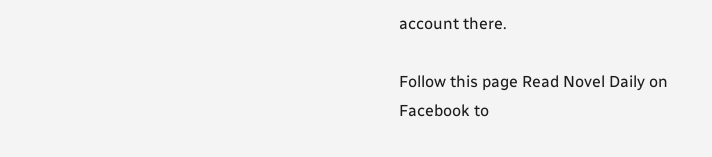account there.

Follow this page Read Novel Daily on Facebook to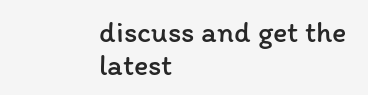discuss and get the latest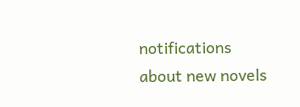notifications about new novels